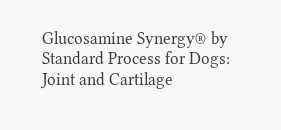Glucosamine Synergy® by Standard Process for Dogs: Joint and Cartilage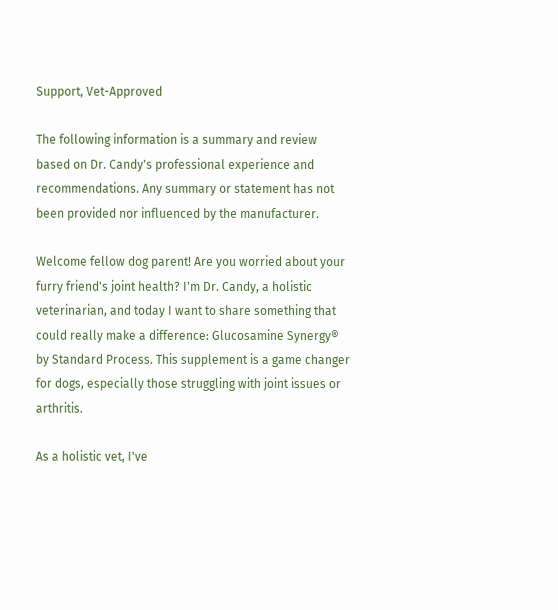Support, Vet-Approved

The following information is a summary and review based on Dr. Candy's professional experience and recommendations. Any summary or statement has not been provided nor influenced by the manufacturer.

Welcome fellow dog parent! Are you worried about your furry friend's joint health? I'm Dr. Candy, a holistic veterinarian, and today I want to share something that could really make a difference: Glucosamine Synergy® by Standard Process. This supplement is a game changer for dogs, especially those struggling with joint issues or arthritis.

As a holistic vet, I've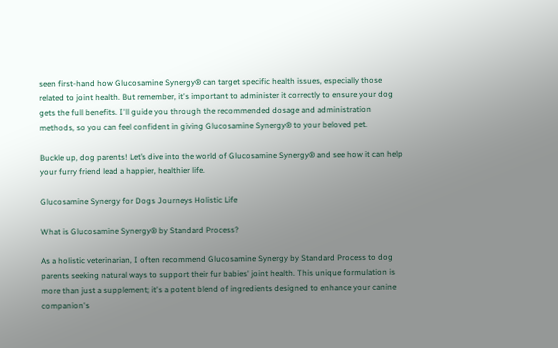seen first-hand how Glucosamine Synergy® can target specific health issues, especially those related to joint health. But remember, it's important to administer it correctly to ensure your dog gets the full benefits. I'll guide you through the recommended dosage and administration methods, so you can feel confident in giving Glucosamine Synergy® to your beloved pet.

Buckle up, dog parents! Let’s dive into the world of Glucosamine Synergy® and see how it can help your furry friend lead a happier, healthier life.

Glucosamine Synergy for Dogs Journeys Holistic Life

What is Glucosamine Synergy® by Standard Process?

As a holistic veterinarian, I often recommend Glucosamine Synergy by Standard Process to dog parents seeking natural ways to support their fur babies' joint health. This unique formulation is more than just a supplement; it's a potent blend of ingredients designed to enhance your canine companion's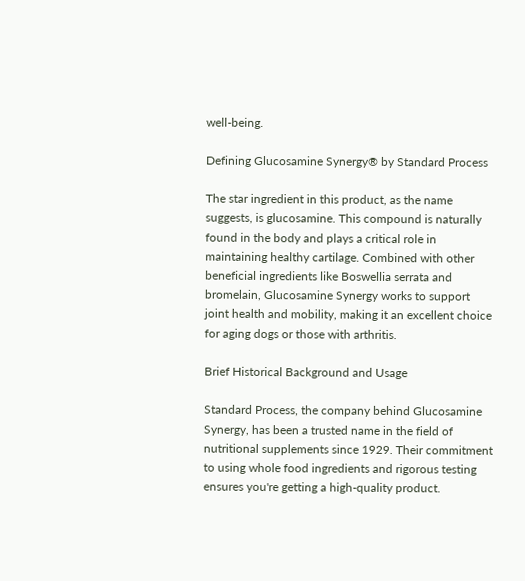well-being.

Defining Glucosamine Synergy® by Standard Process

The star ingredient in this product, as the name suggests, is glucosamine. This compound is naturally found in the body and plays a critical role in maintaining healthy cartilage. Combined with other beneficial ingredients like Boswellia serrata and bromelain, Glucosamine Synergy works to support joint health and mobility, making it an excellent choice for aging dogs or those with arthritis.

Brief Historical Background and Usage

Standard Process, the company behind Glucosamine Synergy, has been a trusted name in the field of nutritional supplements since 1929. Their commitment to using whole food ingredients and rigorous testing ensures you're getting a high-quality product.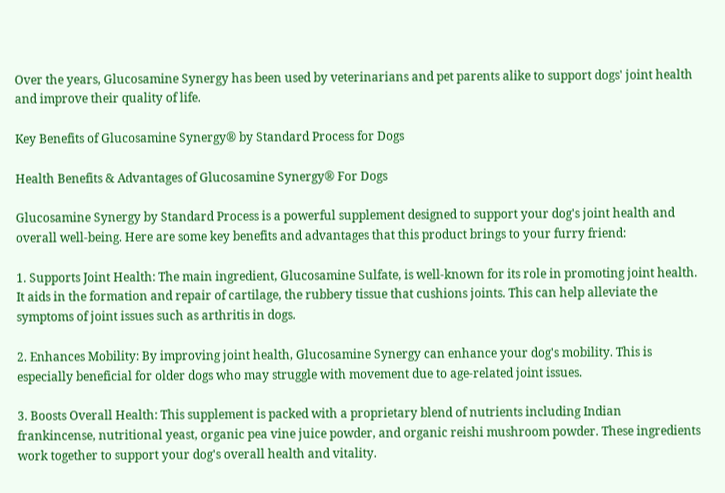Over the years, Glucosamine Synergy has been used by veterinarians and pet parents alike to support dogs' joint health and improve their quality of life.

Key Benefits of Glucosamine Synergy® by Standard Process for Dogs

Health Benefits & Advantages of Glucosamine Synergy® For Dogs

Glucosamine Synergy by Standard Process is a powerful supplement designed to support your dog's joint health and overall well-being. Here are some key benefits and advantages that this product brings to your furry friend:

1. Supports Joint Health: The main ingredient, Glucosamine Sulfate, is well-known for its role in promoting joint health. It aids in the formation and repair of cartilage, the rubbery tissue that cushions joints. This can help alleviate the symptoms of joint issues such as arthritis in dogs.

2. Enhances Mobility: By improving joint health, Glucosamine Synergy can enhance your dog's mobility. This is especially beneficial for older dogs who may struggle with movement due to age-related joint issues.

3. Boosts Overall Health: This supplement is packed with a proprietary blend of nutrients including Indian frankincense, nutritional yeast, organic pea vine juice powder, and organic reishi mushroom powder. These ingredients work together to support your dog's overall health and vitality.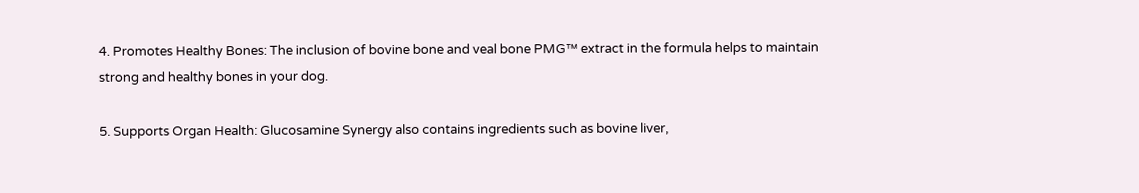4. Promotes Healthy Bones: The inclusion of bovine bone and veal bone PMG™ extract in the formula helps to maintain strong and healthy bones in your dog.

5. Supports Organ Health: Glucosamine Synergy also contains ingredients such as bovine liver,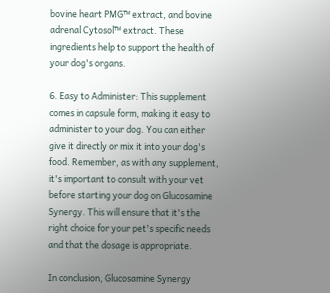bovine heart PMG™ extract, and bovine adrenal Cytosol™ extract. These ingredients help to support the health of your dog's organs.

6. Easy to Administer: This supplement comes in capsule form, making it easy to administer to your dog. You can either give it directly or mix it into your dog's food. Remember, as with any supplement, it's important to consult with your vet before starting your dog on Glucosamine Synergy. This will ensure that it's the right choice for your pet's specific needs and that the dosage is appropriate.

In conclusion, Glucosamine Synergy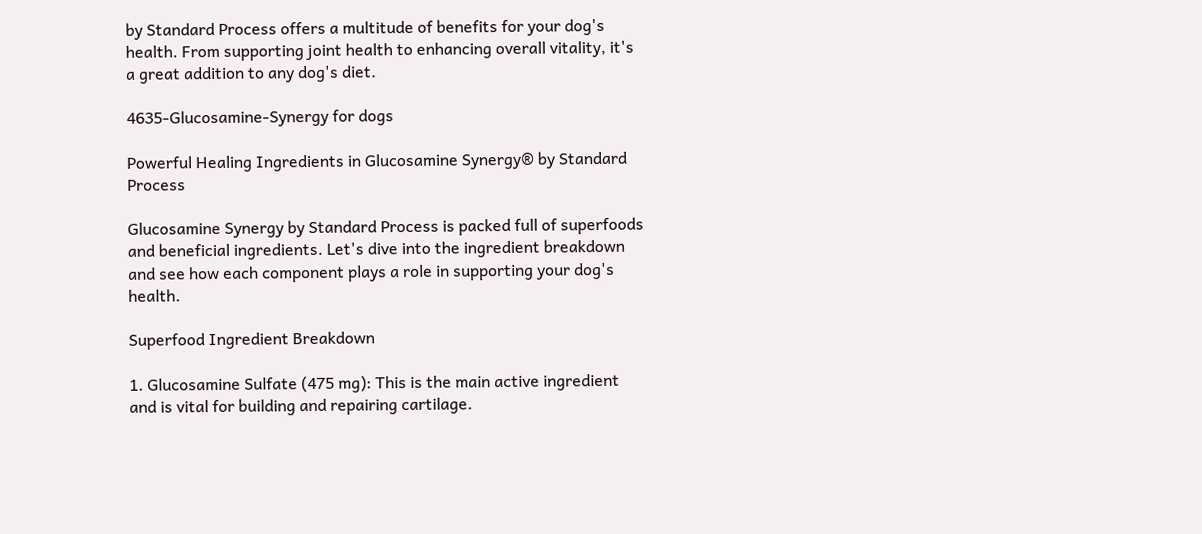by Standard Process offers a multitude of benefits for your dog's health. From supporting joint health to enhancing overall vitality, it's a great addition to any dog's diet.

4635-Glucosamine-Synergy for dogs

Powerful Healing Ingredients in Glucosamine Synergy® by Standard Process

Glucosamine Synergy by Standard Process is packed full of superfoods and beneficial ingredients. Let's dive into the ingredient breakdown and see how each component plays a role in supporting your dog's health.

Superfood Ingredient Breakdown

1. Glucosamine Sulfate (475 mg): This is the main active ingredient and is vital for building and repairing cartilage.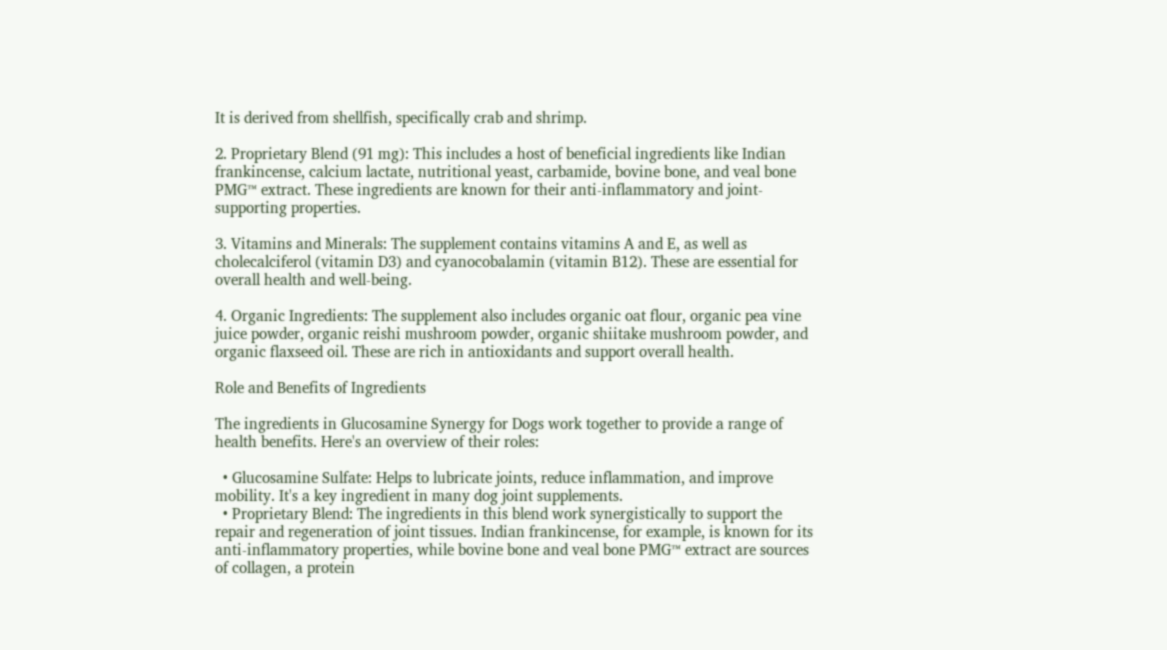It is derived from shellfish, specifically crab and shrimp.

2. Proprietary Blend (91 mg): This includes a host of beneficial ingredients like Indian frankincense, calcium lactate, nutritional yeast, carbamide, bovine bone, and veal bone PMG™ extract. These ingredients are known for their anti-inflammatory and joint-supporting properties.

3. Vitamins and Minerals: The supplement contains vitamins A and E, as well as cholecalciferol (vitamin D3) and cyanocobalamin (vitamin B12). These are essential for overall health and well-being.

4. Organic Ingredients: The supplement also includes organic oat flour, organic pea vine juice powder, organic reishi mushroom powder, organic shiitake mushroom powder, and organic flaxseed oil. These are rich in antioxidants and support overall health.

Role and Benefits of Ingredients

The ingredients in Glucosamine Synergy for Dogs work together to provide a range of health benefits. Here's an overview of their roles:

  • Glucosamine Sulfate: Helps to lubricate joints, reduce inflammation, and improve mobility. It's a key ingredient in many dog joint supplements.
  • Proprietary Blend: The ingredients in this blend work synergistically to support the repair and regeneration of joint tissues. Indian frankincense, for example, is known for its anti-inflammatory properties, while bovine bone and veal bone PMG™ extract are sources of collagen, a protein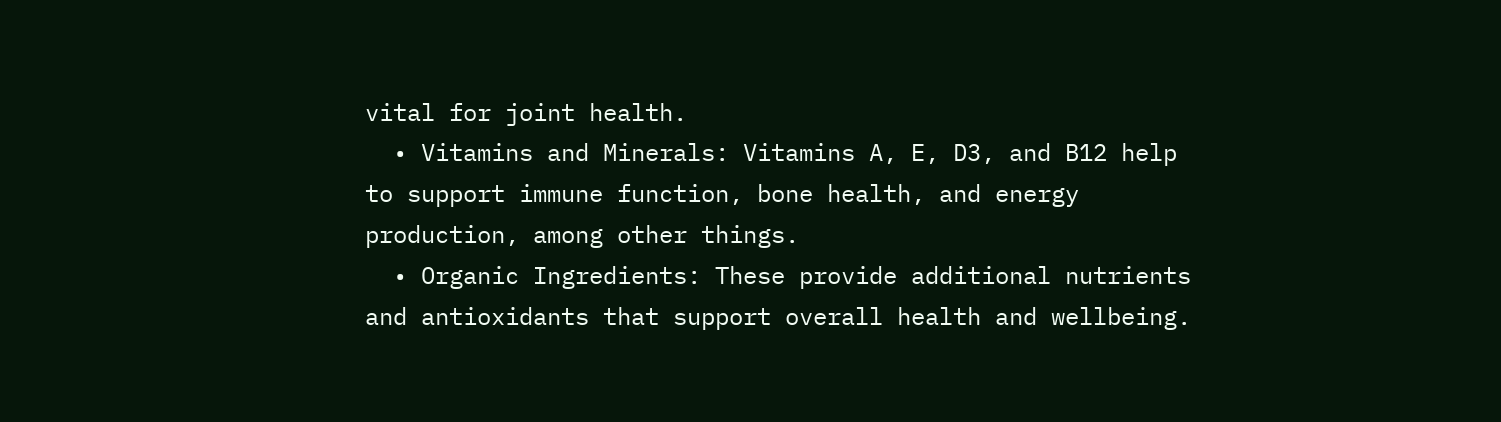vital for joint health.
  • Vitamins and Minerals: Vitamins A, E, D3, and B12 help to support immune function, bone health, and energy production, among other things.
  • Organic Ingredients: These provide additional nutrients and antioxidants that support overall health and wellbeing.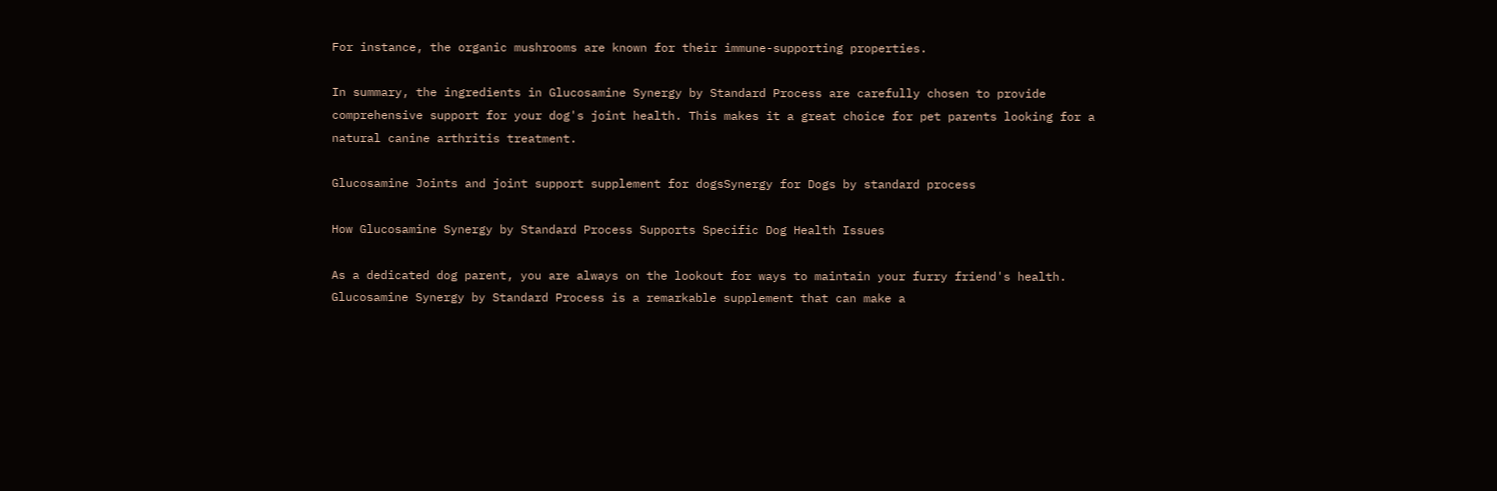For instance, the organic mushrooms are known for their immune-supporting properties.

In summary, the ingredients in Glucosamine Synergy by Standard Process are carefully chosen to provide comprehensive support for your dog's joint health. This makes it a great choice for pet parents looking for a natural canine arthritis treatment.

Glucosamine Joints and joint support supplement for dogsSynergy for Dogs by standard process

How Glucosamine Synergy by Standard Process Supports Specific Dog Health Issues

As a dedicated dog parent, you are always on the lookout for ways to maintain your furry friend's health. Glucosamine Synergy by Standard Process is a remarkable supplement that can make a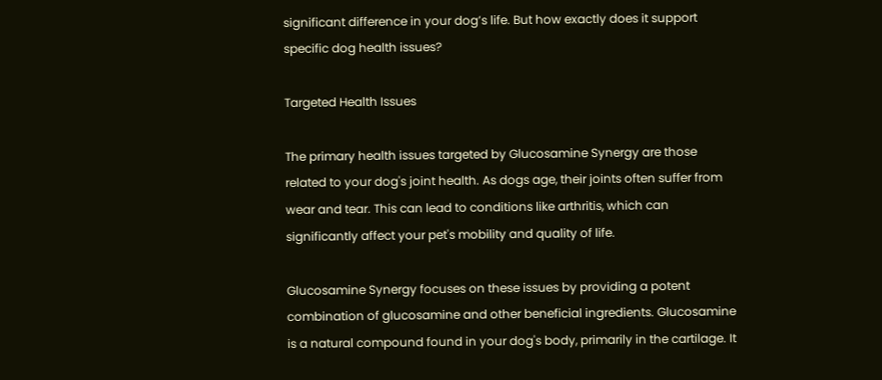significant difference in your dog’s life. But how exactly does it support specific dog health issues?

Targeted Health Issues

The primary health issues targeted by Glucosamine Synergy are those related to your dog's joint health. As dogs age, their joints often suffer from wear and tear. This can lead to conditions like arthritis, which can significantly affect your pet's mobility and quality of life.

Glucosamine Synergy focuses on these issues by providing a potent combination of glucosamine and other beneficial ingredients. Glucosamine is a natural compound found in your dog's body, primarily in the cartilage. It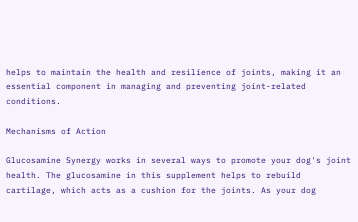helps to maintain the health and resilience of joints, making it an essential component in managing and preventing joint-related conditions.

Mechanisms of Action

Glucosamine Synergy works in several ways to promote your dog's joint health. The glucosamine in this supplement helps to rebuild cartilage, which acts as a cushion for the joints. As your dog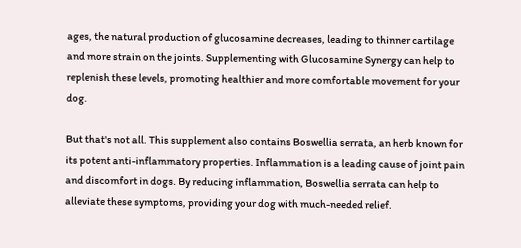ages, the natural production of glucosamine decreases, leading to thinner cartilage and more strain on the joints. Supplementing with Glucosamine Synergy can help to replenish these levels, promoting healthier and more comfortable movement for your dog.

But that's not all. This supplement also contains Boswellia serrata, an herb known for its potent anti-inflammatory properties. Inflammation is a leading cause of joint pain and discomfort in dogs. By reducing inflammation, Boswellia serrata can help to alleviate these symptoms, providing your dog with much-needed relief.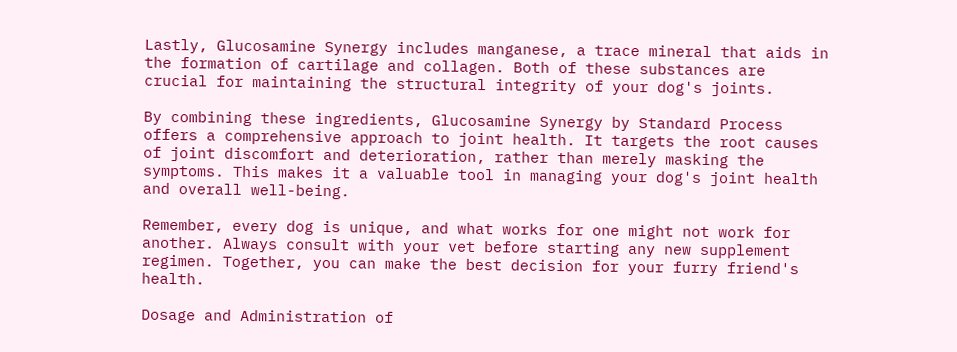Lastly, Glucosamine Synergy includes manganese, a trace mineral that aids in the formation of cartilage and collagen. Both of these substances are crucial for maintaining the structural integrity of your dog's joints.

By combining these ingredients, Glucosamine Synergy by Standard Process offers a comprehensive approach to joint health. It targets the root causes of joint discomfort and deterioration, rather than merely masking the symptoms. This makes it a valuable tool in managing your dog's joint health and overall well-being.

Remember, every dog is unique, and what works for one might not work for another. Always consult with your vet before starting any new supplement regimen. Together, you can make the best decision for your furry friend's health.

Dosage and Administration of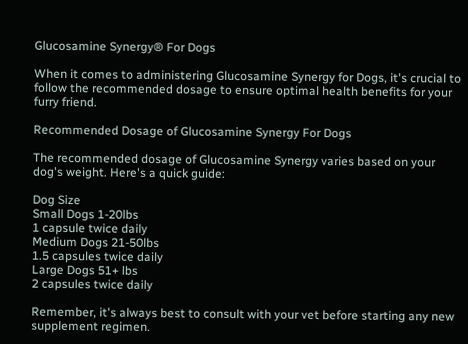Glucosamine Synergy® For Dogs

When it comes to administering Glucosamine Synergy for Dogs, it's crucial to follow the recommended dosage to ensure optimal health benefits for your furry friend.

Recommended Dosage of Glucosamine Synergy For Dogs

The recommended dosage of Glucosamine Synergy varies based on your dog's weight. Here's a quick guide:

Dog Size
Small Dogs 1-20lbs
1 capsule twice daily
Medium Dogs 21-50lbs
1.5 capsules twice daily
Large Dogs 51+ lbs
2 capsules twice daily

Remember, it's always best to consult with your vet before starting any new supplement regimen.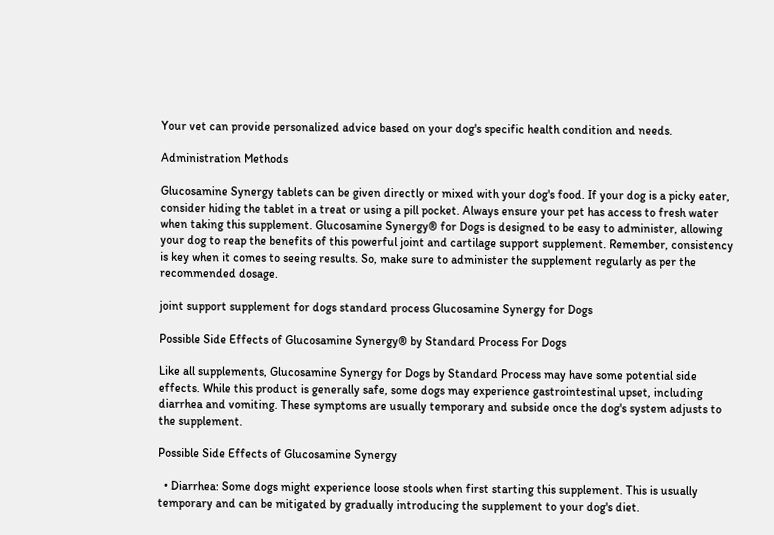Your vet can provide personalized advice based on your dog's specific health condition and needs.

Administration Methods

Glucosamine Synergy tablets can be given directly or mixed with your dog's food. If your dog is a picky eater, consider hiding the tablet in a treat or using a pill pocket. Always ensure your pet has access to fresh water when taking this supplement. Glucosamine Synergy® for Dogs is designed to be easy to administer, allowing your dog to reap the benefits of this powerful joint and cartilage support supplement. Remember, consistency is key when it comes to seeing results. So, make sure to administer the supplement regularly as per the recommended dosage.

joint support supplement for dogs standard process Glucosamine Synergy for Dogs

Possible Side Effects of Glucosamine Synergy® by Standard Process For Dogs

Like all supplements, Glucosamine Synergy for Dogs by Standard Process may have some potential side effects. While this product is generally safe, some dogs may experience gastrointestinal upset, including diarrhea and vomiting. These symptoms are usually temporary and subside once the dog's system adjusts to the supplement.

Possible Side Effects of Glucosamine Synergy

  • Diarrhea: Some dogs might experience loose stools when first starting this supplement. This is usually temporary and can be mitigated by gradually introducing the supplement to your dog's diet.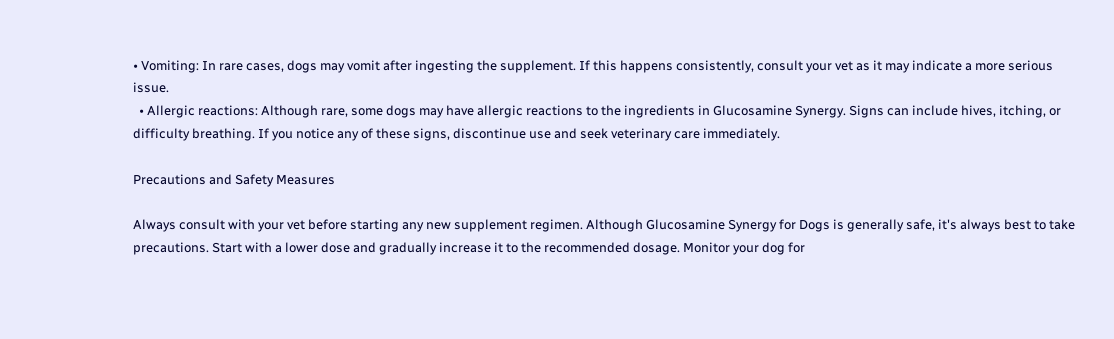• Vomiting: In rare cases, dogs may vomit after ingesting the supplement. If this happens consistently, consult your vet as it may indicate a more serious issue.
  • Allergic reactions: Although rare, some dogs may have allergic reactions to the ingredients in Glucosamine Synergy. Signs can include hives, itching, or difficulty breathing. If you notice any of these signs, discontinue use and seek veterinary care immediately.

Precautions and Safety Measures

Always consult with your vet before starting any new supplement regimen. Although Glucosamine Synergy for Dogs is generally safe, it's always best to take precautions. Start with a lower dose and gradually increase it to the recommended dosage. Monitor your dog for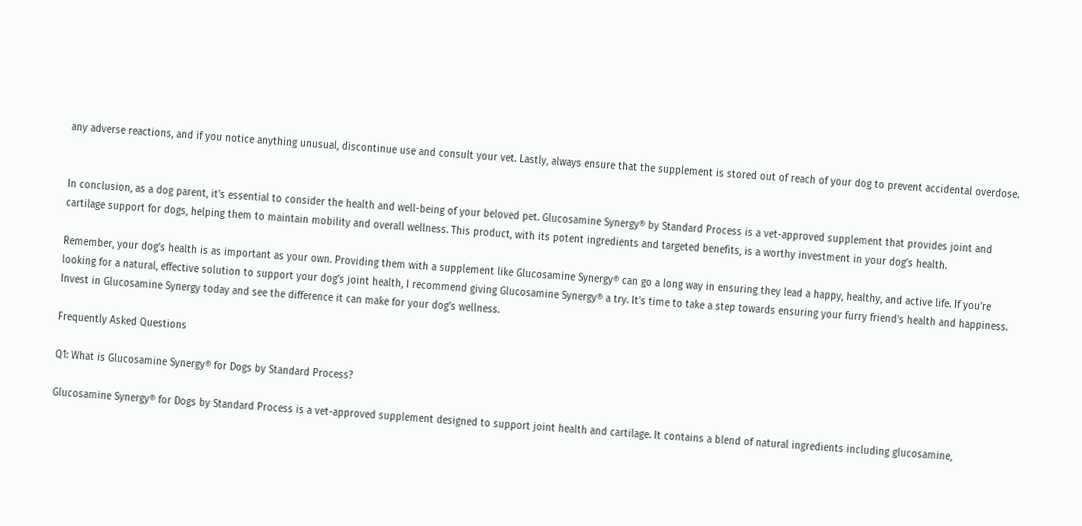any adverse reactions, and if you notice anything unusual, discontinue use and consult your vet. Lastly, always ensure that the supplement is stored out of reach of your dog to prevent accidental overdose.


In conclusion, as a dog parent, it's essential to consider the health and well-being of your beloved pet. Glucosamine Synergy® by Standard Process is a vet-approved supplement that provides joint and cartilage support for dogs, helping them to maintain mobility and overall wellness. This product, with its potent ingredients and targeted benefits, is a worthy investment in your dog's health.

Remember, your dog's health is as important as your own. Providing them with a supplement like Glucosamine Synergy® can go a long way in ensuring they lead a happy, healthy, and active life. If you're looking for a natural, effective solution to support your dog's joint health, I recommend giving Glucosamine Synergy® a try. It's time to take a step towards ensuring your furry friend's health and happiness. Invest in Glucosamine Synergy today and see the difference it can make for your dog's wellness.

Frequently Asked Questions

Q1: What is Glucosamine Synergy® for Dogs by Standard Process?

Glucosamine Synergy® for Dogs by Standard Process is a vet-approved supplement designed to support joint health and cartilage. It contains a blend of natural ingredients including glucosamine,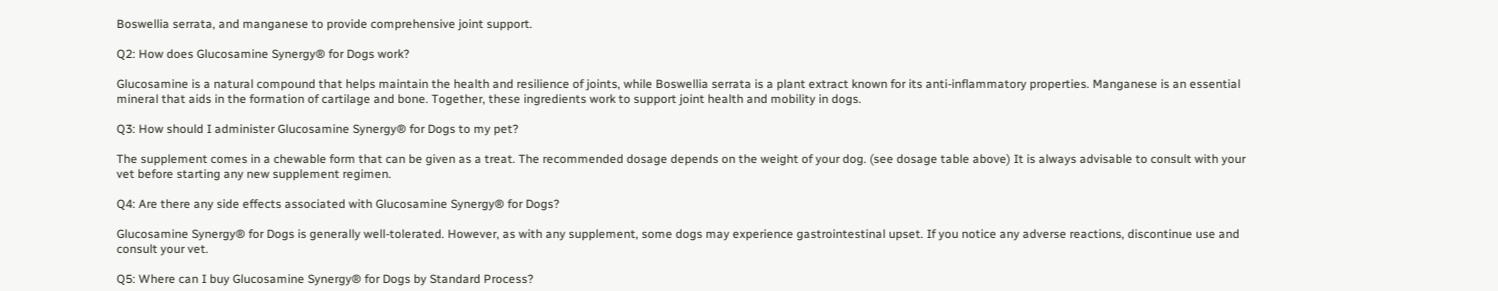Boswellia serrata, and manganese to provide comprehensive joint support.

Q2: How does Glucosamine Synergy® for Dogs work?

Glucosamine is a natural compound that helps maintain the health and resilience of joints, while Boswellia serrata is a plant extract known for its anti-inflammatory properties. Manganese is an essential mineral that aids in the formation of cartilage and bone. Together, these ingredients work to support joint health and mobility in dogs.

Q3: How should I administer Glucosamine Synergy® for Dogs to my pet?

The supplement comes in a chewable form that can be given as a treat. The recommended dosage depends on the weight of your dog. (see dosage table above) It is always advisable to consult with your vet before starting any new supplement regimen.

Q4: Are there any side effects associated with Glucosamine Synergy® for Dogs?

Glucosamine Synergy® for Dogs is generally well-tolerated. However, as with any supplement, some dogs may experience gastrointestinal upset. If you notice any adverse reactions, discontinue use and consult your vet.

Q5: Where can I buy Glucosamine Synergy® for Dogs by Standard Process?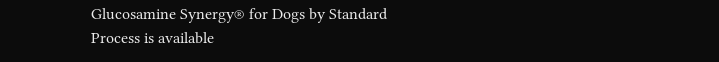Glucosamine Synergy® for Dogs by Standard Process is available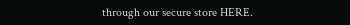through our secure store HERE.